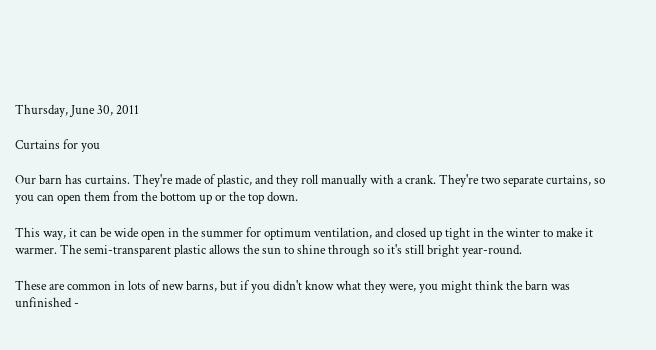Thursday, June 30, 2011

Curtains for you

Our barn has curtains. They're made of plastic, and they roll manually with a crank. They're two separate curtains, so you can open them from the bottom up or the top down.

This way, it can be wide open in the summer for optimum ventilation, and closed up tight in the winter to make it warmer. The semi-transparent plastic allows the sun to shine through so it's still bright year-round.

These are common in lots of new barns, but if you didn't know what they were, you might think the barn was unfinished -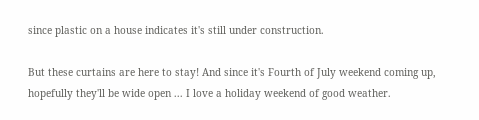since plastic on a house indicates it's still under construction.

But these curtains are here to stay! And since it's Fourth of July weekend coming up, hopefully they'll be wide open ... I love a holiday weekend of good weather.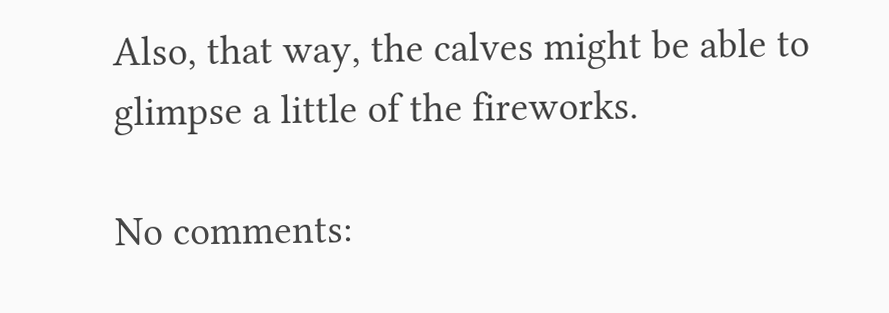Also, that way, the calves might be able to glimpse a little of the fireworks.

No comments: